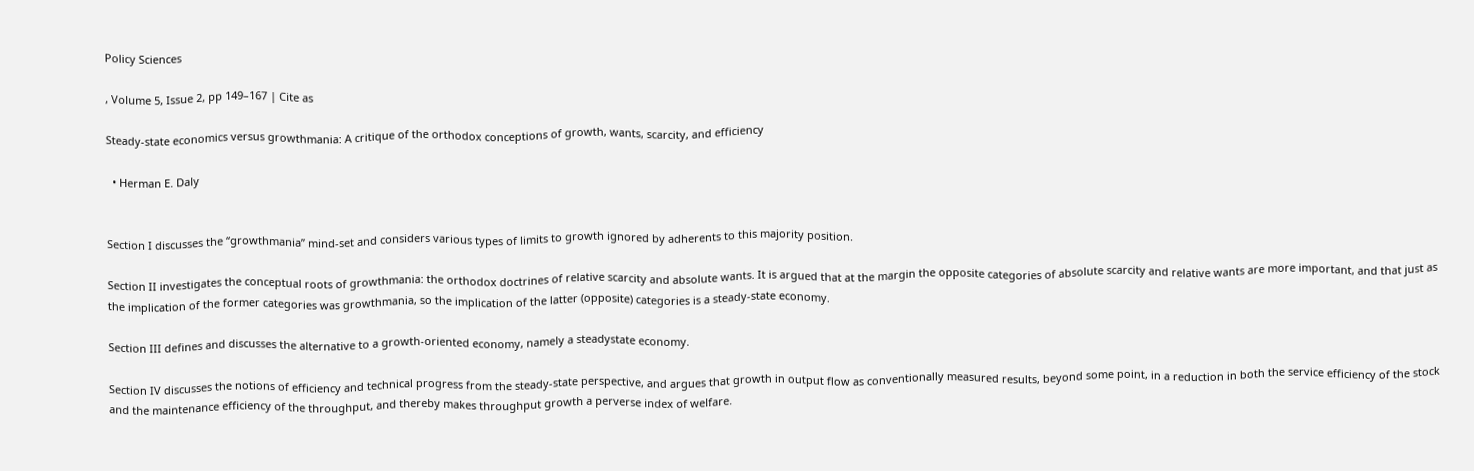Policy Sciences

, Volume 5, Issue 2, pp 149–167 | Cite as

Steady-state economics versus growthmania: A critique of the orthodox conceptions of growth, wants, scarcity, and efficiency

  • Herman E. Daly


Section I discusses the “growthmania” mind-set and considers various types of limits to growth ignored by adherents to this majority position.

Section II investigates the conceptual roots of growthmania: the orthodox doctrines of relative scarcity and absolute wants. It is argued that at the margin the opposite categories of absolute scarcity and relative wants are more important, and that just as the implication of the former categories was growthmania, so the implication of the latter (opposite) categories is a steady-state economy.

Section III defines and discusses the alternative to a growth-oriented economy, namely a steadystate economy.

Section IV discusses the notions of efficiency and technical progress from the steady-state perspective, and argues that growth in output flow as conventionally measured results, beyond some point, in a reduction in both the service efficiency of the stock and the maintenance efficiency of the throughput, and thereby makes throughput growth a perverse index of welfare.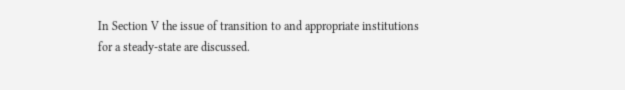In Section V the issue of transition to and appropriate institutions for a steady-state are discussed.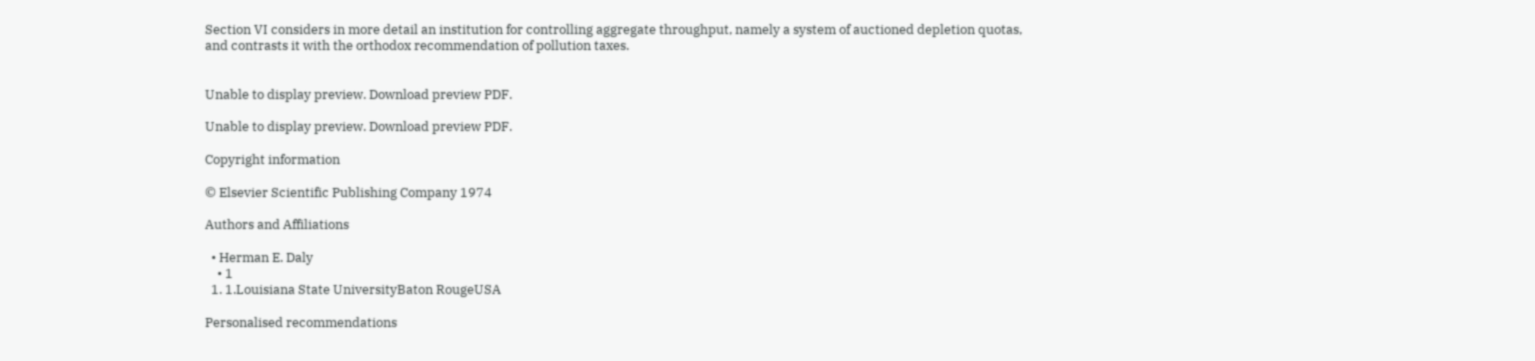Section VI considers in more detail an institution for controlling aggregate throughput, namely a system of auctioned depletion quotas, and contrasts it with the orthodox recommendation of pollution taxes.


Unable to display preview. Download preview PDF.

Unable to display preview. Download preview PDF.

Copyright information

© Elsevier Scientific Publishing Company 1974

Authors and Affiliations

  • Herman E. Daly
    • 1
  1. 1.Louisiana State UniversityBaton RougeUSA

Personalised recommendations